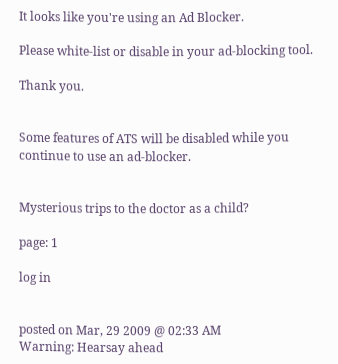It looks like you're using an Ad Blocker.

Please white-list or disable in your ad-blocking tool.

Thank you.


Some features of ATS will be disabled while you continue to use an ad-blocker.


Mysterious trips to the doctor as a child?

page: 1

log in


posted on Mar, 29 2009 @ 02:33 AM
Warning: Hearsay ahead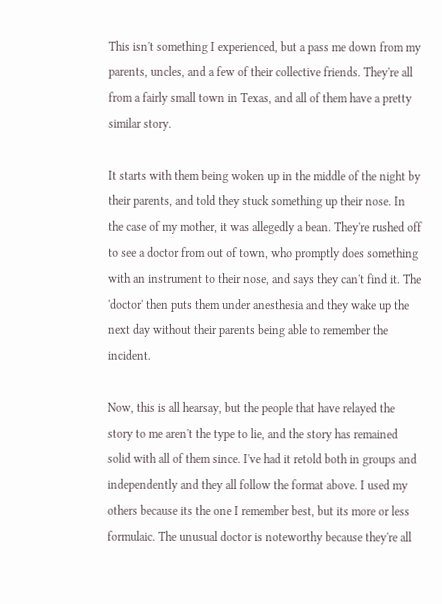This isn't something I experienced, but a pass me down from my parents, uncles, and a few of their collective friends. They're all from a fairly small town in Texas, and all of them have a pretty similar story.

It starts with them being woken up in the middle of the night by their parents, and told they stuck something up their nose. In the case of my mother, it was allegedly a bean. They're rushed off to see a doctor from out of town, who promptly does something with an instrument to their nose, and says they can't find it. The 'doctor' then puts them under anesthesia and they wake up the next day without their parents being able to remember the incident.

Now, this is all hearsay, but the people that have relayed the story to me aren't the type to lie, and the story has remained solid with all of them since. I've had it retold both in groups and independently and they all follow the format above. I used my others because its the one I remember best, but its more or less formulaic. The unusual doctor is noteworthy because they're all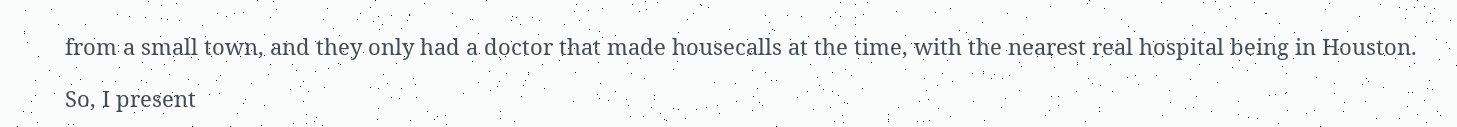from a small town, and they only had a doctor that made housecalls at the time, with the nearest real hospital being in Houston.

So, I present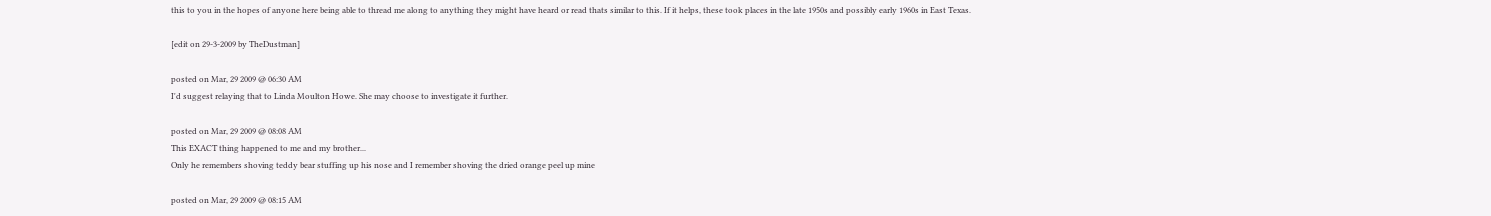this to you in the hopes of anyone here being able to thread me along to anything they might have heard or read thats similar to this. If it helps, these took places in the late 1950s and possibly early 1960s in East Texas.

[edit on 29-3-2009 by TheDustman]

posted on Mar, 29 2009 @ 06:30 AM
I'd suggest relaying that to Linda Moulton Howe. She may choose to investigate it further.

posted on Mar, 29 2009 @ 08:08 AM
This EXACT thing happened to me and my brother...
Only he remembers shoving teddy bear stuffing up his nose and I remember shoving the dried orange peel up mine

posted on Mar, 29 2009 @ 08:15 AM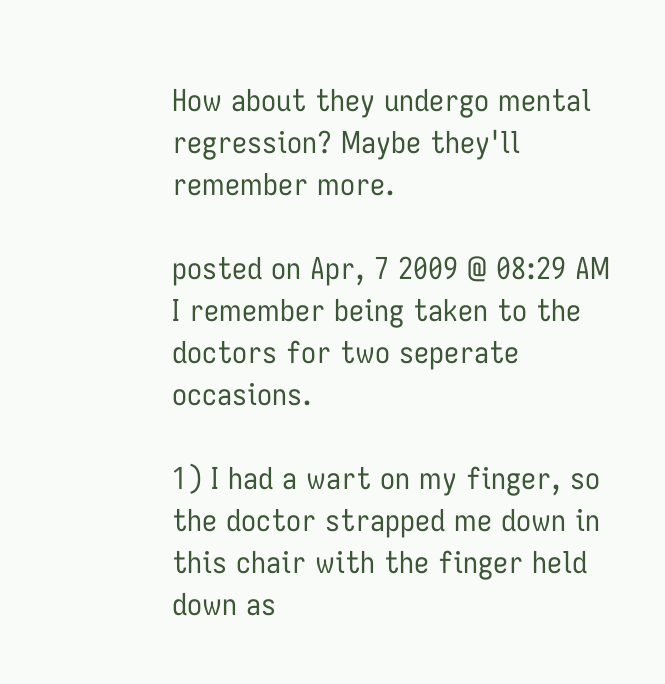How about they undergo mental regression? Maybe they'll remember more.

posted on Apr, 7 2009 @ 08:29 AM
I remember being taken to the doctors for two seperate occasions.

1) I had a wart on my finger, so the doctor strapped me down in this chair with the finger held down as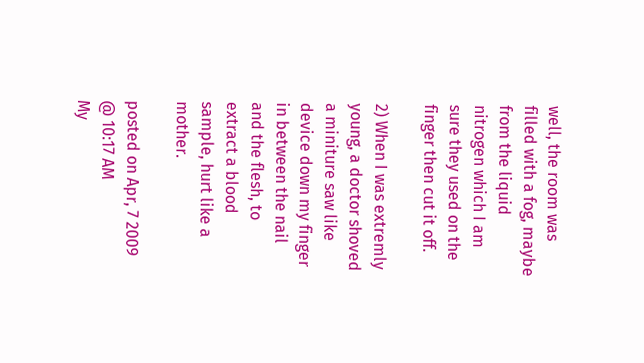well, the room was filled with a fog, maybe from the liquid nitrogen which I am sure they used on the finger then cut it off.

2) When I was extremly young, a doctor shoved a miniture saw like device down my finger in between the nail and the flesh, to extract a blood sample, hurt like a mother.

posted on Apr, 7 2009 @ 10:17 AM
My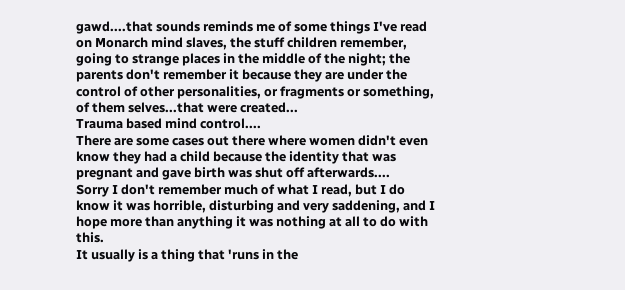gawd....that sounds reminds me of some things I've read on Monarch mind slaves, the stuff children remember, going to strange places in the middle of the night; the parents don't remember it because they are under the control of other personalities, or fragments or something, of them selves...that were created...
Trauma based mind control....
There are some cases out there where women didn't even know they had a child because the identity that was pregnant and gave birth was shut off afterwards....
Sorry I don't remember much of what I read, but I do know it was horrible, disturbing and very saddening, and I hope more than anything it was nothing at all to do with this.
It usually is a thing that 'runs in the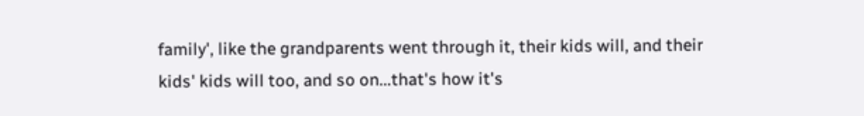family', like the grandparents went through it, their kids will, and their kids' kids will too, and so on...that's how it's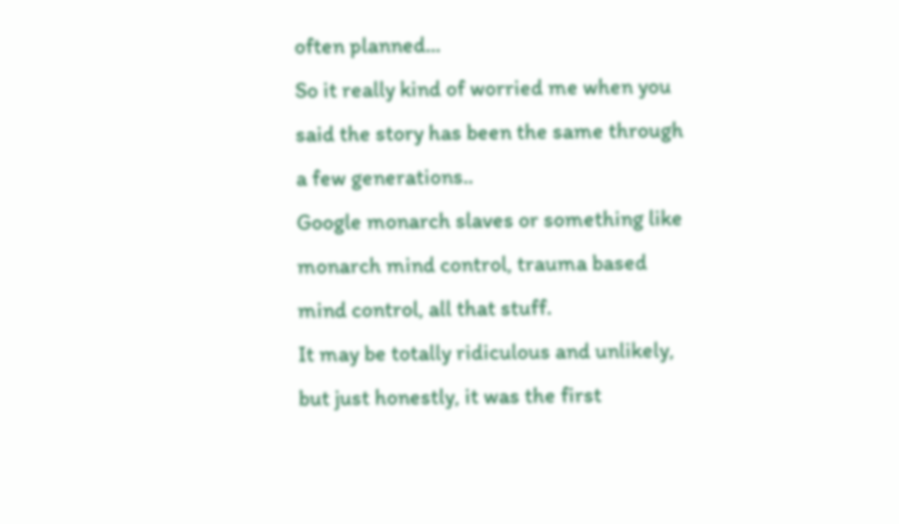often planned...
So it really kind of worried me when you said the story has been the same through a few generations..
Google monarch slaves or something like monarch mind control, trauma based mind control, all that stuff.
It may be totally ridiculous and unlikely, but just honestly, it was the first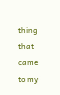thing that came to my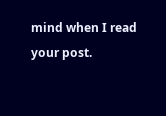mind when I read your post.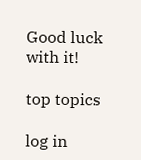Good luck with it!

top topics

log in